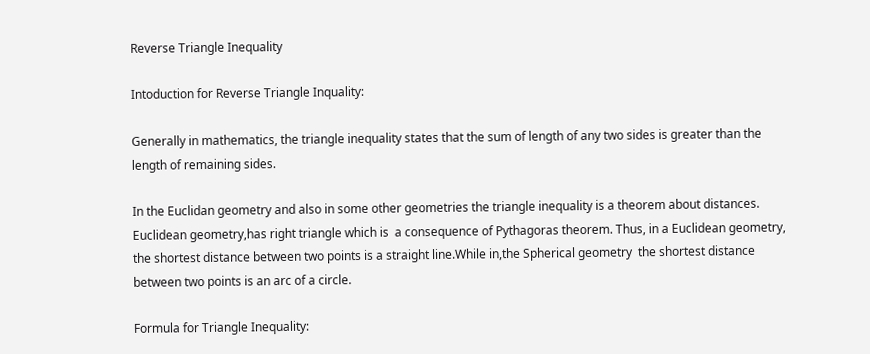Reverse Triangle Inequality

Intoduction for Reverse Triangle Inquality:

Generally in mathematics, the triangle inequality states that the sum of length of any two sides is greater than the  length of remaining sides.

In the Euclidan geometry and also in some other geometries the triangle inequality is a theorem about distances. Euclidean geometry,has right triangle which is  a consequence of Pythagoras theorem. Thus, in a Euclidean geometry, the shortest distance between two points is a straight line.While in,the Spherical geometry  the shortest distance between two points is an arc of a circle.

Formula for Triangle Inequality: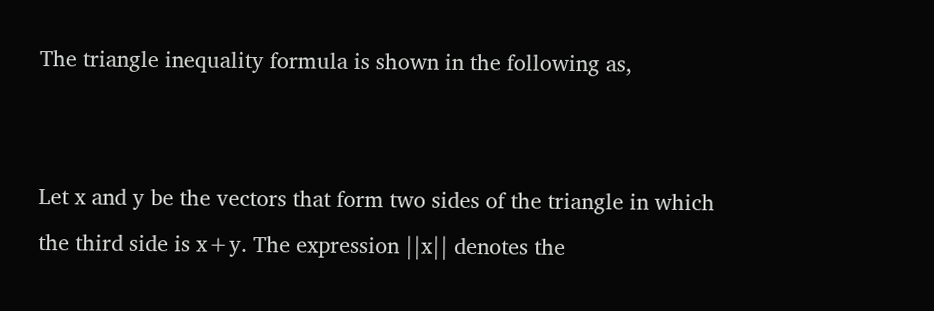The triangle inequality formula is shown in the following as,


Let x and y be the vectors that form two sides of the triangle in which the third side is x+y. The expression ||x|| denotes the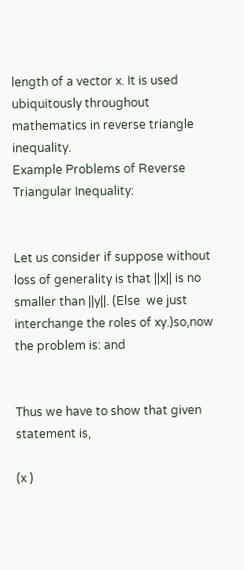length of a vector x. It is used ubiquitously throughout mathematics in reverse triangle inequality.
Example Problems of Reverse Triangular Inequality:


Let us consider if suppose without loss of generality is that ||x|| is no smaller than ||y||. (Else  we just interchange the roles of xy.)so,now the problem is: and


Thus we have to show that given statement is,

(x )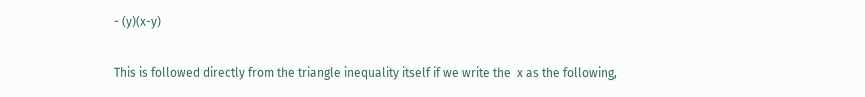- (y)(x-y)

This is followed directly from the triangle inequality itself if we write the  x as the following,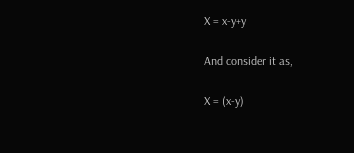X = x-y+y

And consider it as,

X = (x-y)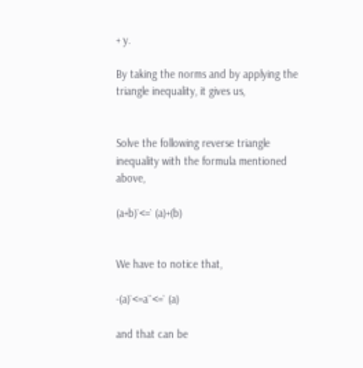+ y.

By taking the norms and by applying the triangle inequality, it gives us,


Solve the following reverse triangle inequality with the formula mentioned above,

(a+b)`<=` (a)+(b)


We have to notice that,

-(a)`<=a``<=` (a)

and that can be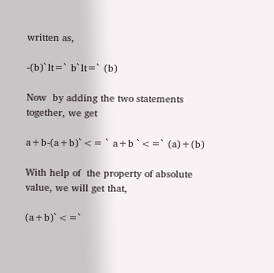written as,

-(b)`lt=` b`lt=` (b)

Now  by adding the two statements together, we get

a+b-(a+b)`<= ` a+b `<=` (a)+(b)

With help of  the property of absolute value, we will get that,

(a+b)`<=`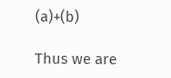(a)+(b)

Thus we are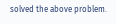solved the above problem.